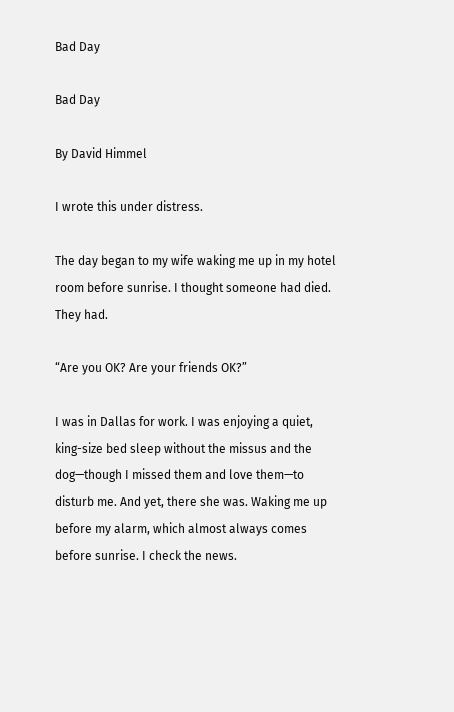Bad Day

Bad Day

By David Himmel

I wrote this under distress.

The day began to my wife waking me up in my hotel room before sunrise. I thought someone had died. They had.

“Are you OK? Are your friends OK?”

I was in Dallas for work. I was enjoying a quiet, king-size bed sleep without the missus and the dog—though I missed them and love them—to disturb me. And yet, there she was. Waking me up before my alarm, which almost always comes before sunrise. I check the news.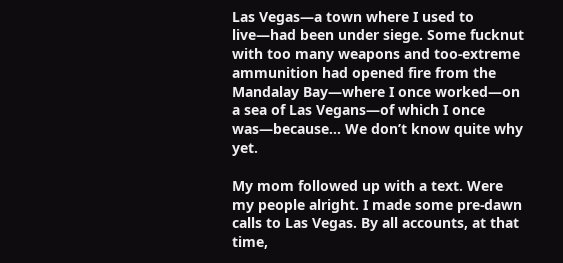Las Vegas—a town where I used to live—had been under siege. Some fucknut with too many weapons and too-extreme ammunition had opened fire from the Mandalay Bay—where I once worked—on a sea of Las Vegans—of which I once was—because… We don’t know quite why yet.

My mom followed up with a text. Were my people alright. I made some pre-dawn calls to Las Vegas. By all accounts, at that time,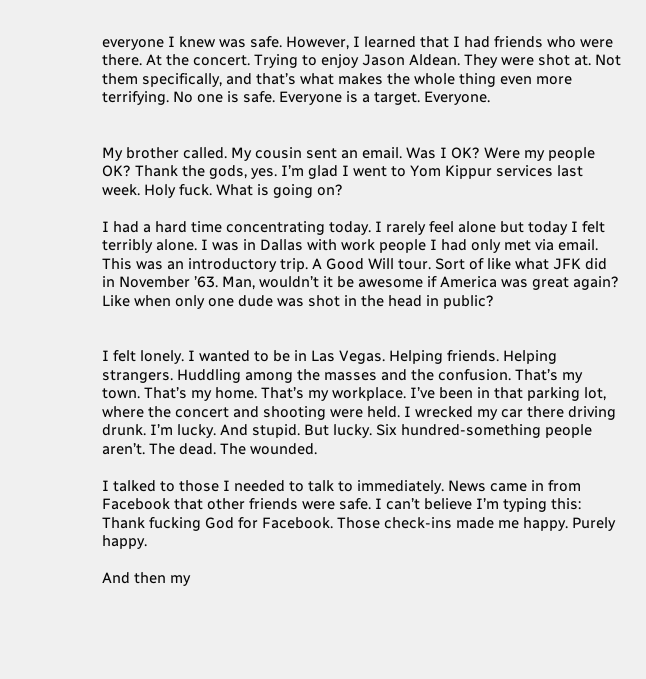everyone I knew was safe. However, I learned that I had friends who were there. At the concert. Trying to enjoy Jason Aldean. They were shot at. Not them specifically, and that’s what makes the whole thing even more terrifying. No one is safe. Everyone is a target. Everyone.


My brother called. My cousin sent an email. Was I OK? Were my people OK? Thank the gods, yes. I’m glad I went to Yom Kippur services last week. Holy fuck. What is going on?

I had a hard time concentrating today. I rarely feel alone but today I felt terribly alone. I was in Dallas with work people I had only met via email. This was an introductory trip. A Good Will tour. Sort of like what JFK did in November ’63. Man, wouldn’t it be awesome if America was great again? Like when only one dude was shot in the head in public?


I felt lonely. I wanted to be in Las Vegas. Helping friends. Helping strangers. Huddling among the masses and the confusion. That’s my town. That’s my home. That’s my workplace. I’ve been in that parking lot, where the concert and shooting were held. I wrecked my car there driving drunk. I’m lucky. And stupid. But lucky. Six hundred-something people aren’t. The dead. The wounded.

I talked to those I needed to talk to immediately. News came in from Facebook that other friends were safe. I can’t believe I’m typing this: Thank fucking God for Facebook. Those check-ins made me happy. Purely happy.

And then my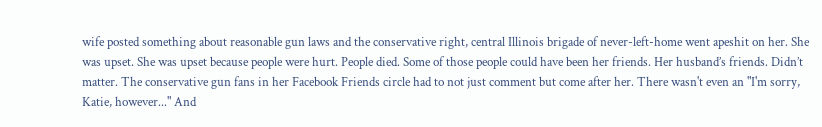wife posted something about reasonable gun laws and the conservative right, central Illinois brigade of never-left-home went apeshit on her. She was upset. She was upset because people were hurt. People died. Some of those people could have been her friends. Her husband’s friends. Didn’t matter. The conservative gun fans in her Facebook Friends circle had to not just comment but come after her. There wasn't even an "I'm sorry, Katie, however..." And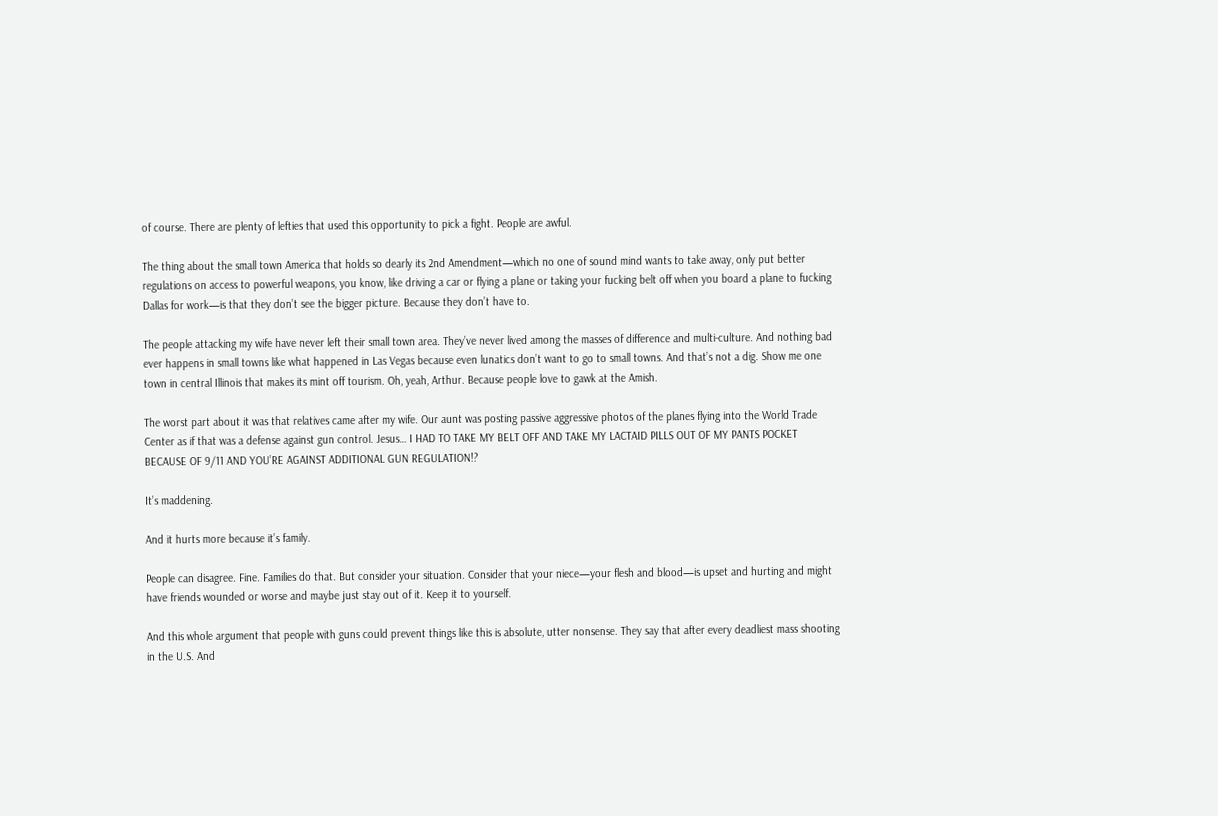of course. There are plenty of lefties that used this opportunity to pick a fight. People are awful.

The thing about the small town America that holds so dearly its 2nd Amendment—which no one of sound mind wants to take away, only put better regulations on access to powerful weapons, you know, like driving a car or flying a plane or taking your fucking belt off when you board a plane to fucking Dallas for work—is that they don’t see the bigger picture. Because they don’t have to.

The people attacking my wife have never left their small town area. They’ve never lived among the masses of difference and multi-culture. And nothing bad ever happens in small towns like what happened in Las Vegas because even lunatics don’t want to go to small towns. And that’s not a dig. Show me one town in central Illinois that makes its mint off tourism. Oh, yeah, Arthur. Because people love to gawk at the Amish.

The worst part about it was that relatives came after my wife. Our aunt was posting passive aggressive photos of the planes flying into the World Trade Center as if that was a defense against gun control. Jesus… I HAD TO TAKE MY BELT OFF AND TAKE MY LACTAID PILLS OUT OF MY PANTS POCKET BECAUSE OF 9/11 AND YOU’RE AGAINST ADDITIONAL GUN REGULATION!?

It’s maddening.

And it hurts more because it’s family.

People can disagree. Fine. Families do that. But consider your situation. Consider that your niece—your flesh and blood—is upset and hurting and might have friends wounded or worse and maybe just stay out of it. Keep it to yourself.

And this whole argument that people with guns could prevent things like this is absolute, utter nonsense. They say that after every deadliest mass shooting in the U.S. And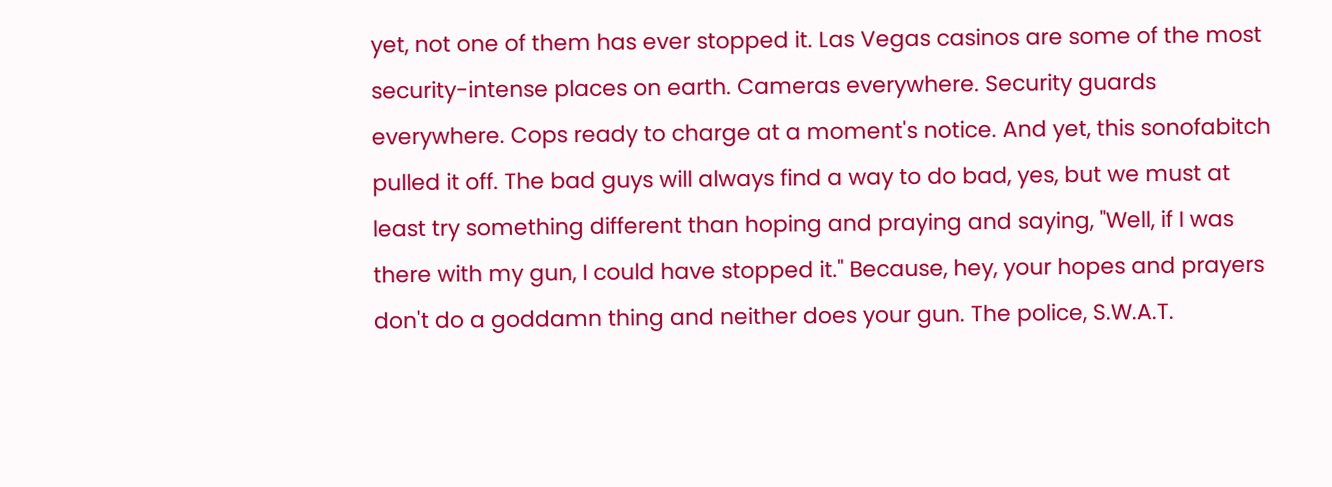yet, not one of them has ever stopped it. Las Vegas casinos are some of the most security-intense places on earth. Cameras everywhere. Security guards everywhere. Cops ready to charge at a moment's notice. And yet, this sonofabitch pulled it off. The bad guys will always find a way to do bad, yes, but we must at least try something different than hoping and praying and saying, "Well, if I was there with my gun, I could have stopped it." Because, hey, your hopes and prayers don't do a goddamn thing and neither does your gun. The police, S.W.A.T.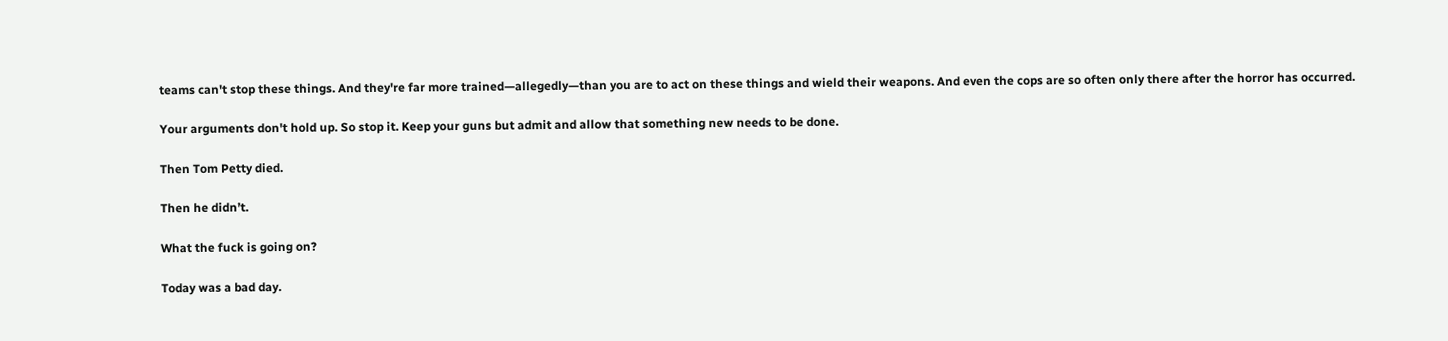teams can't stop these things. And they're far more trained—allegedly—than you are to act on these things and wield their weapons. And even the cops are so often only there after the horror has occurred.

Your arguments don't hold up. So stop it. Keep your guns but admit and allow that something new needs to be done.

Then Tom Petty died.

Then he didn’t.

What the fuck is going on?

Today was a bad day.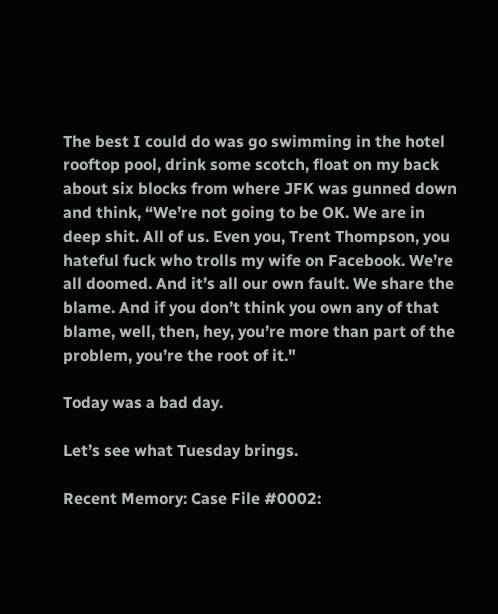The best I could do was go swimming in the hotel rooftop pool, drink some scotch, float on my back about six blocks from where JFK was gunned down and think, “We’re not going to be OK. We are in deep shit. All of us. Even you, Trent Thompson, you hateful fuck who trolls my wife on Facebook. We’re all doomed. And it’s all our own fault. We share the blame. And if you don’t think you own any of that blame, well, then, hey, you’re more than part of the problem, you’re the root of it."

Today was a bad day.

Let’s see what Tuesday brings.

Recent Memory: Case File #0002: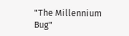"The Millennium Bug"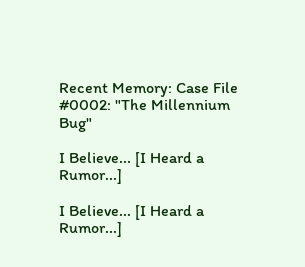Recent Memory: Case File #0002: "The Millennium Bug"

I Believe... [I Heard a Rumor...]

I Believe... [I Heard a Rumor...]